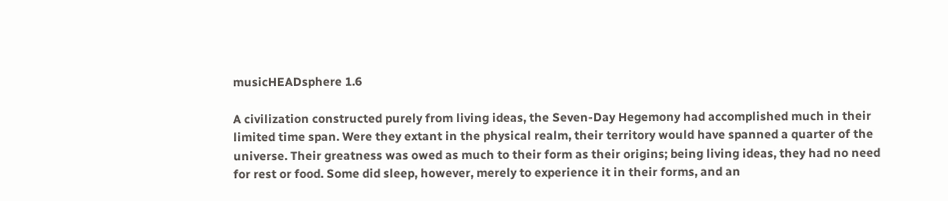musicHEADsphere 1.6

A civilization constructed purely from living ideas, the Seven-Day Hegemony had accomplished much in their limited time span. Were they extant in the physical realm, their territory would have spanned a quarter of the universe. Their greatness was owed as much to their form as their origins; being living ideas, they had no need for rest or food. Some did sleep, however, merely to experience it in their forms, and an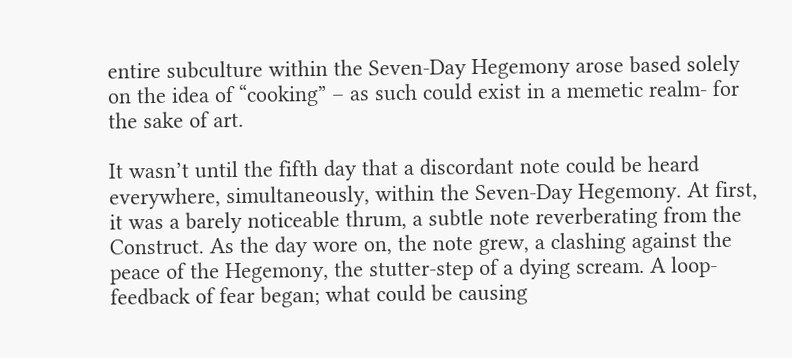entire subculture within the Seven-Day Hegemony arose based solely on the idea of “cooking” – as such could exist in a memetic realm- for the sake of art.

It wasn’t until the fifth day that a discordant note could be heard everywhere, simultaneously, within the Seven-Day Hegemony. At first, it was a barely noticeable thrum, a subtle note reverberating from the Construct. As the day wore on, the note grew, a clashing against the peace of the Hegemony, the stutter-step of a dying scream. A loop-feedback of fear began; what could be causing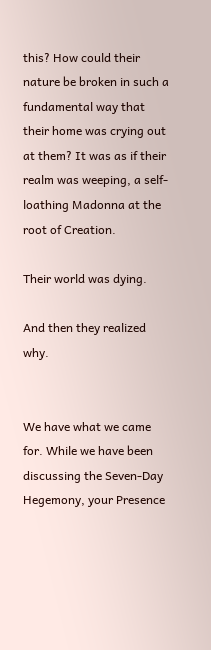this? How could their nature be broken in such a fundamental way that their home was crying out at them? It was as if their realm was weeping, a self-loathing Madonna at the root of Creation.

Their world was dying.

And then they realized why.


We have what we came for. While we have been discussing the Seven-Day Hegemony, your Presence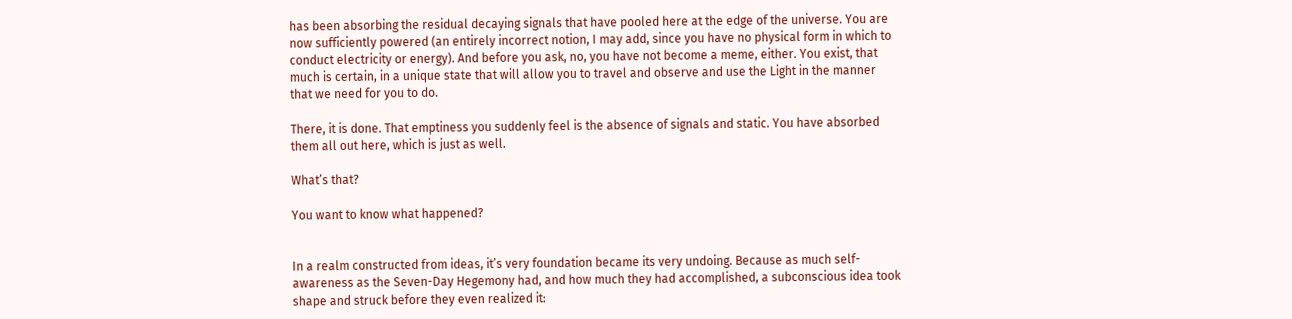has been absorbing the residual decaying signals that have pooled here at the edge of the universe. You are now sufficiently powered (an entirely incorrect notion, I may add, since you have no physical form in which to conduct electricity or energy). And before you ask, no, you have not become a meme, either. You exist, that much is certain, in a unique state that will allow you to travel and observe and use the Light in the manner that we need for you to do.

There, it is done. That emptiness you suddenly feel is the absence of signals and static. You have absorbed them all out here, which is just as well.

What’s that?

You want to know what happened?


In a realm constructed from ideas, it’s very foundation became its very undoing. Because as much self-awareness as the Seven-Day Hegemony had, and how much they had accomplished, a subconscious idea took shape and struck before they even realized it: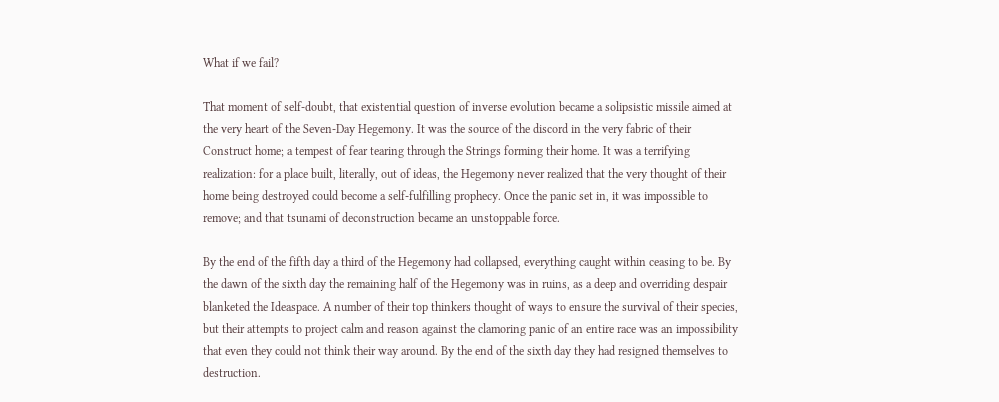What if we fail?

That moment of self-doubt, that existential question of inverse evolution became a solipsistic missile aimed at the very heart of the Seven-Day Hegemony. It was the source of the discord in the very fabric of their Construct home; a tempest of fear tearing through the Strings forming their home. It was a terrifying realization: for a place built, literally, out of ideas, the Hegemony never realized that the very thought of their home being destroyed could become a self-fulfilling prophecy. Once the panic set in, it was impossible to remove; and that tsunami of deconstruction became an unstoppable force.

By the end of the fifth day a third of the Hegemony had collapsed, everything caught within ceasing to be. By the dawn of the sixth day the remaining half of the Hegemony was in ruins, as a deep and overriding despair blanketed the Ideaspace. A number of their top thinkers thought of ways to ensure the survival of their species, but their attempts to project calm and reason against the clamoring panic of an entire race was an impossibility that even they could not think their way around. By the end of the sixth day they had resigned themselves to destruction.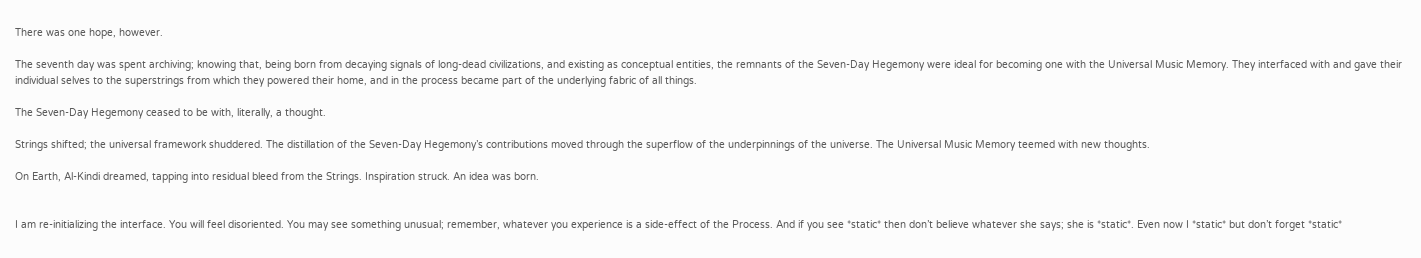There was one hope, however.

The seventh day was spent archiving; knowing that, being born from decaying signals of long-dead civilizations, and existing as conceptual entities, the remnants of the Seven-Day Hegemony were ideal for becoming one with the Universal Music Memory. They interfaced with and gave their individual selves to the superstrings from which they powered their home, and in the process became part of the underlying fabric of all things.

The Seven-Day Hegemony ceased to be with, literally, a thought.

Strings shifted; the universal framework shuddered. The distillation of the Seven-Day Hegemony’s contributions moved through the superflow of the underpinnings of the universe. The Universal Music Memory teemed with new thoughts.

On Earth, Al-Kindi dreamed, tapping into residual bleed from the Strings. Inspiration struck. An idea was born.


I am re-initializing the interface. You will feel disoriented. You may see something unusual; remember, whatever you experience is a side-effect of the Process. And if you see *static* then don’t believe whatever she says; she is *static*. Even now I *static* but don’t forget *static*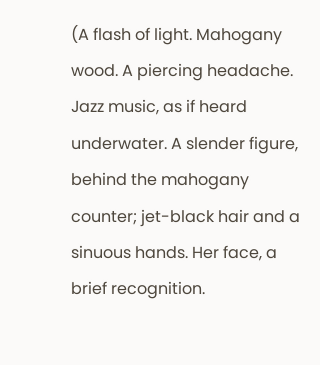(A flash of light. Mahogany wood. A piercing headache. Jazz music, as if heard underwater. A slender figure, behind the mahogany counter; jet-black hair and a sinuous hands. Her face, a brief recognition.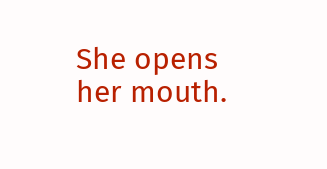She opens her mouth.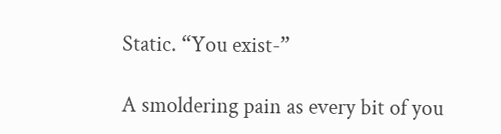Static. “You exist-”

A smoldering pain as every bit of you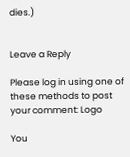dies.)


Leave a Reply

Please log in using one of these methods to post your comment: Logo

You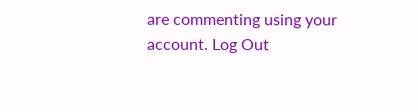are commenting using your account. Log Out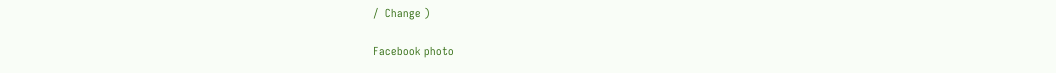/  Change )

Facebook photo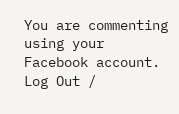You are commenting using your Facebook account. Log Out /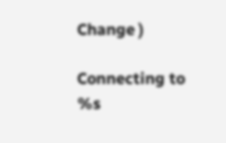Change )

Connecting to %s